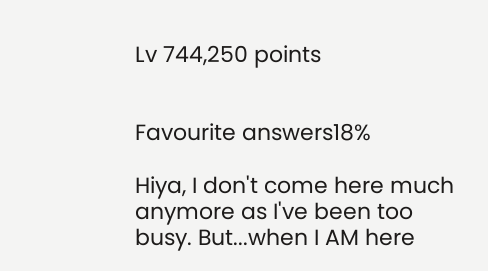Lv 744,250 points


Favourite answers18%

Hiya, I don't come here much anymore as I've been too busy. But...when I AM here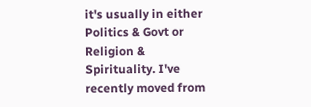it's usually in either Politics & Govt or Religion & Spirituality. I've recently moved from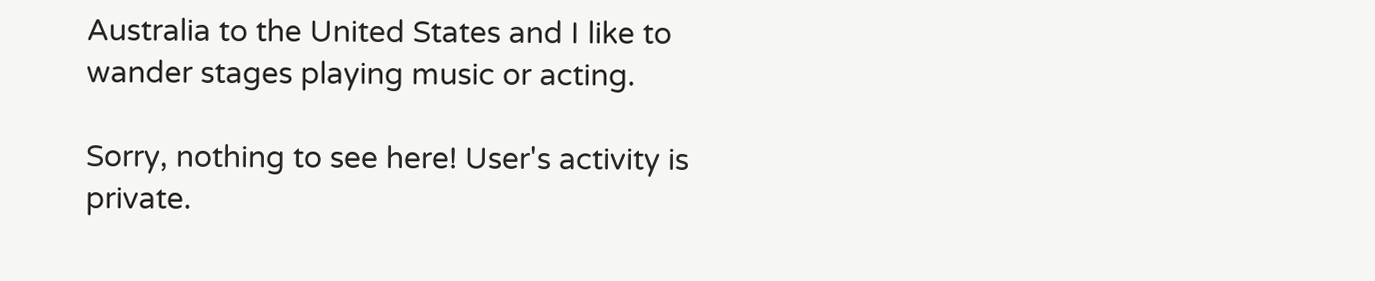Australia to the United States and I like to wander stages playing music or acting.

Sorry, nothing to see here! User's activity is private.